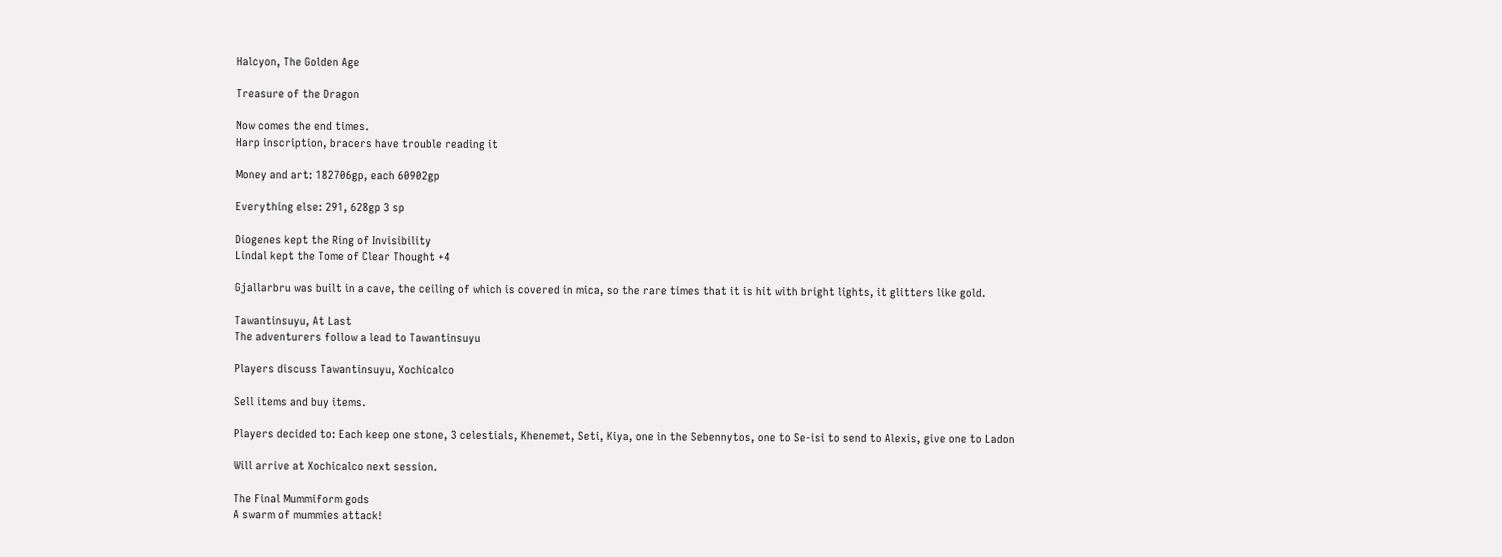Halcyon, The Golden Age

Treasure of the Dragon

Now comes the end times.
Harp inscription, bracers have trouble reading it

Money and art: 182706gp, each 60902gp

Everything else: 291, 628gp 3 sp

Diogenes kept the Ring of Invisibility
Lindal kept the Tome of Clear Thought +4

Gjallarbru was built in a cave, the ceiling of which is covered in mica, so the rare times that it is hit with bright lights, it glitters like gold.

Tawantinsuyu, At Last
The adventurers follow a lead to Tawantinsuyu

Players discuss Tawantinsuyu, Xochicalco

Sell items and buy items.

Players decided to: Each keep one stone, 3 celestials, Khenemet, Seti, Kiya, one in the Sebennytos, one to Se-isi to send to Alexis, give one to Ladon

Will arrive at Xochicalco next session.

The Final Mummiform gods
A swarm of mummies attack!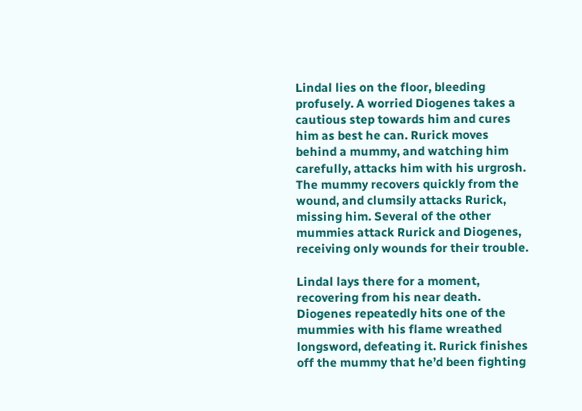Lindal lies on the floor, bleeding profusely. A worried Diogenes takes a cautious step towards him and cures him as best he can. Rurick moves behind a mummy, and watching him carefully, attacks him with his urgrosh. The mummy recovers quickly from the wound, and clumsily attacks Rurick, missing him. Several of the other mummies attack Rurick and Diogenes, receiving only wounds for their trouble.

Lindal lays there for a moment, recovering from his near death. Diogenes repeatedly hits one of the mummies with his flame wreathed longsword, defeating it. Rurick finishes off the mummy that he’d been fighting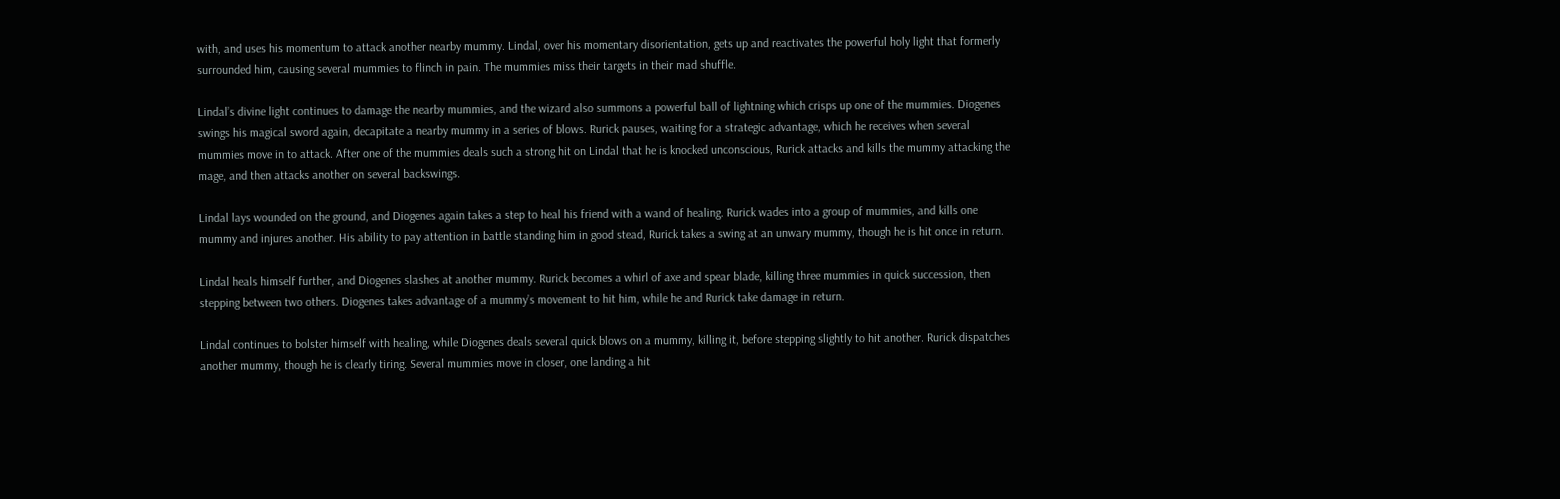with, and uses his momentum to attack another nearby mummy. Lindal, over his momentary disorientation, gets up and reactivates the powerful holy light that formerly surrounded him, causing several mummies to flinch in pain. The mummies miss their targets in their mad shuffle.

Lindal’s divine light continues to damage the nearby mummies, and the wizard also summons a powerful ball of lightning which crisps up one of the mummies. Diogenes swings his magical sword again, decapitate a nearby mummy in a series of blows. Rurick pauses, waiting for a strategic advantage, which he receives when several mummies move in to attack. After one of the mummies deals such a strong hit on Lindal that he is knocked unconscious, Rurick attacks and kills the mummy attacking the mage, and then attacks another on several backswings.

Lindal lays wounded on the ground, and Diogenes again takes a step to heal his friend with a wand of healing. Rurick wades into a group of mummies, and kills one mummy and injures another. His ability to pay attention in battle standing him in good stead, Rurick takes a swing at an unwary mummy, though he is hit once in return.

Lindal heals himself further, and Diogenes slashes at another mummy. Rurick becomes a whirl of axe and spear blade, killing three mummies in quick succession, then stepping between two others. Diogenes takes advantage of a mummy’s movement to hit him, while he and Rurick take damage in return.

Lindal continues to bolster himself with healing, while Diogenes deals several quick blows on a mummy, killing it, before stepping slightly to hit another. Rurick dispatches another mummy, though he is clearly tiring. Several mummies move in closer, one landing a hit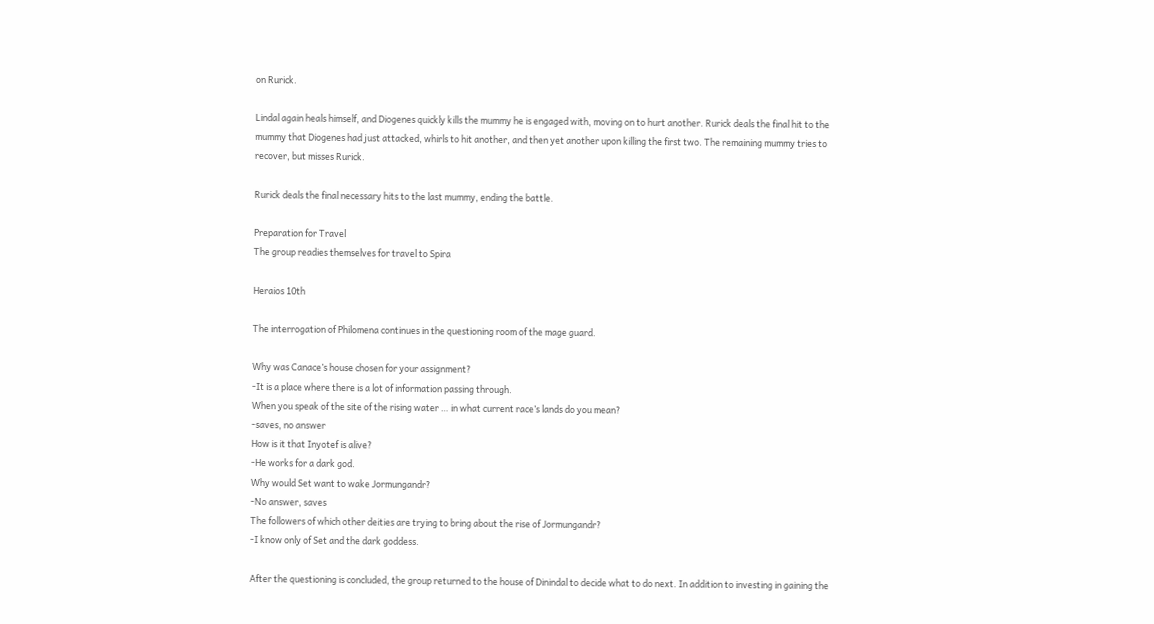on Rurick.

Lindal again heals himself, and Diogenes quickly kills the mummy he is engaged with, moving on to hurt another. Rurick deals the final hit to the mummy that Diogenes had just attacked, whirls to hit another, and then yet another upon killing the first two. The remaining mummy tries to recover, but misses Rurick.

Rurick deals the final necessary hits to the last mummy, ending the battle.

Preparation for Travel
The group readies themselves for travel to Spira

Heraios 10th

The interrogation of Philomena continues in the questioning room of the mage guard.

Why was Canace’s house chosen for your assignment?
-It is a place where there is a lot of information passing through.
When you speak of the site of the rising water … in what current race’s lands do you mean?
-saves, no answer
How is it that Inyotef is alive?
-He works for a dark god.
Why would Set want to wake Jormungandr?
-No answer, saves
The followers of which other deities are trying to bring about the rise of Jormungandr?
-I know only of Set and the dark goddess.

After the questioning is concluded, the group returned to the house of Dinindal to decide what to do next. In addition to investing in gaining the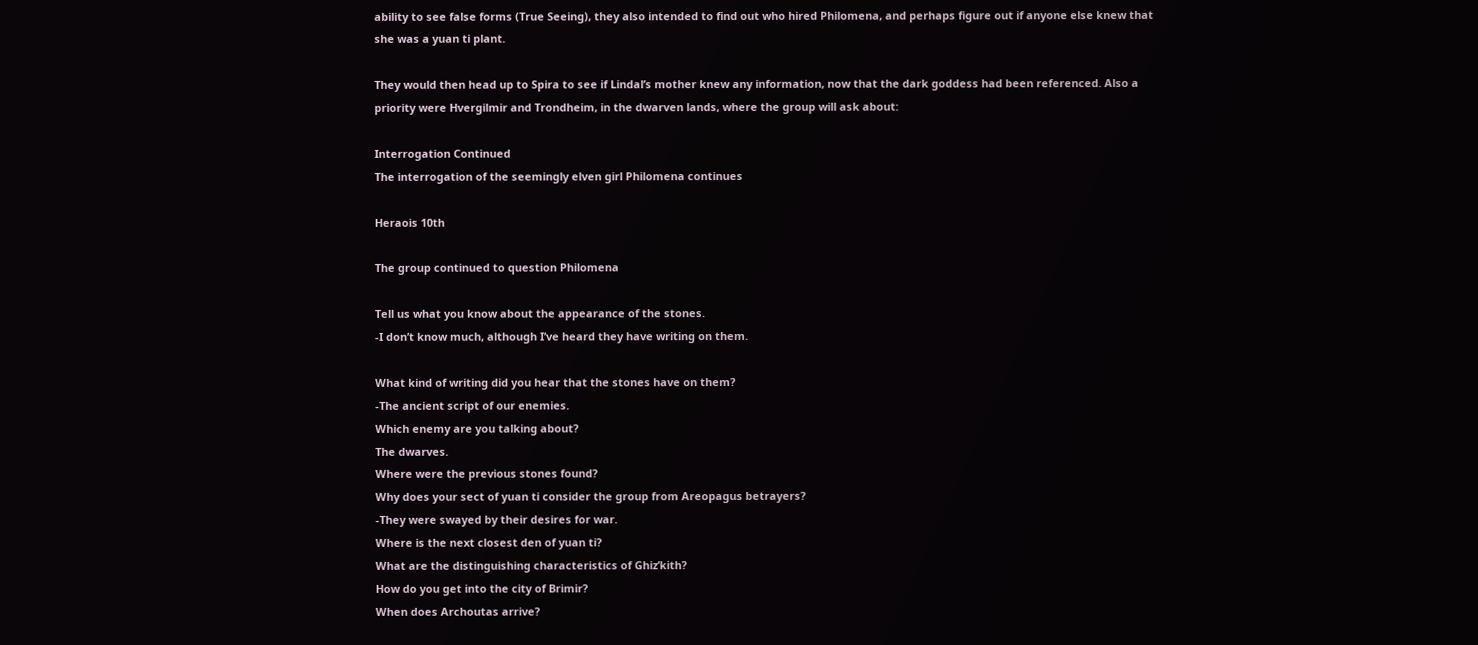ability to see false forms (True Seeing), they also intended to find out who hired Philomena, and perhaps figure out if anyone else knew that she was a yuan ti plant.

They would then head up to Spira to see if Lindal’s mother knew any information, now that the dark goddess had been referenced. Also a priority were Hvergilmir and Trondheim, in the dwarven lands, where the group will ask about:

Interrogation Continued
The interrogation of the seemingly elven girl Philomena continues

Heraois 10th

The group continued to question Philomena

Tell us what you know about the appearance of the stones.
-I don’t know much, although I’ve heard they have writing on them.

What kind of writing did you hear that the stones have on them?
-The ancient script of our enemies.
Which enemy are you talking about?
The dwarves.
Where were the previous stones found?
Why does your sect of yuan ti consider the group from Areopagus betrayers?
-They were swayed by their desires for war.
Where is the next closest den of yuan ti?
What are the distinguishing characteristics of Ghiz’kith?
How do you get into the city of Brimir?
When does Archoutas arrive?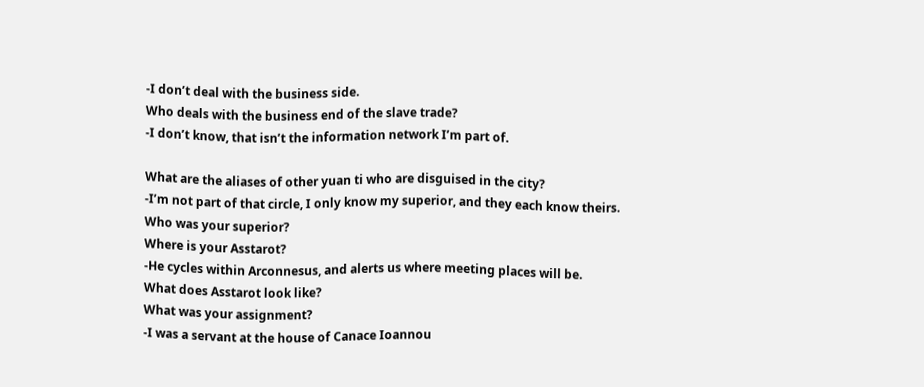-I don’t deal with the business side.
Who deals with the business end of the slave trade?
-I don’t know, that isn’t the information network I’m part of.

What are the aliases of other yuan ti who are disguised in the city?
-I’m not part of that circle, I only know my superior, and they each know theirs.
Who was your superior?
Where is your Asstarot?
-He cycles within Arconnesus, and alerts us where meeting places will be.
What does Asstarot look like?
What was your assignment?
-I was a servant at the house of Canace Ioannou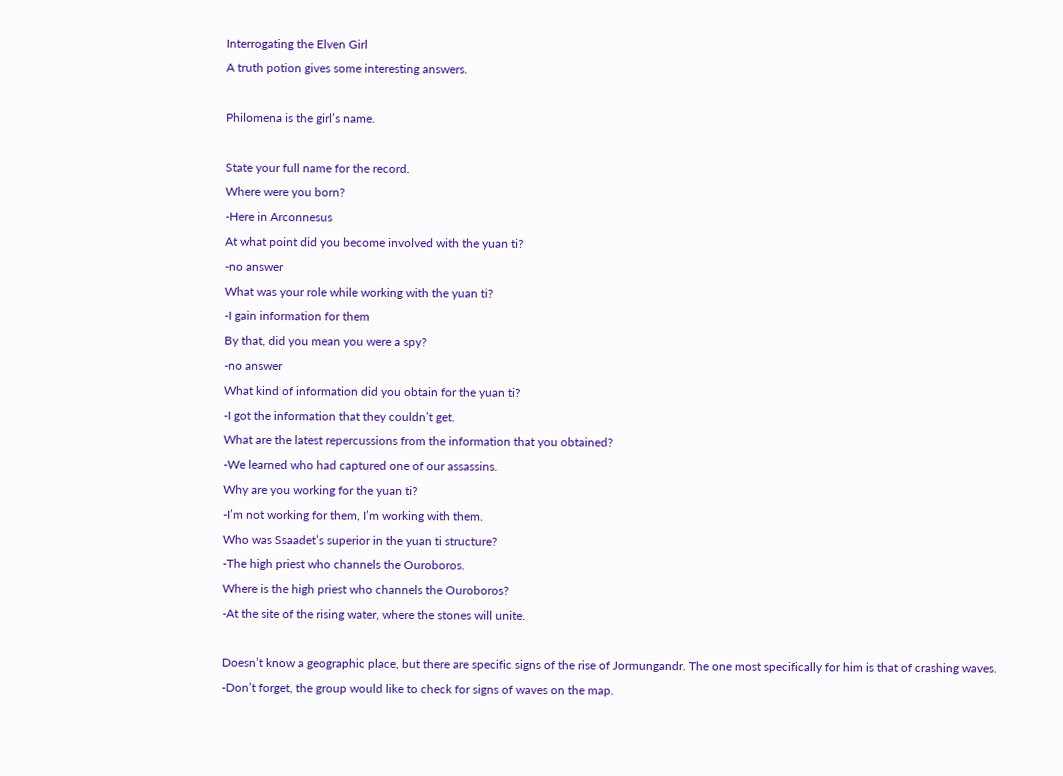Interrogating the Elven Girl
A truth potion gives some interesting answers.

Philomena is the girl’s name.

State your full name for the record.
Where were you born?
-Here in Arconnesus
At what point did you become involved with the yuan ti?
-no answer
What was your role while working with the yuan ti?
-I gain information for them
By that, did you mean you were a spy?
-no answer
What kind of information did you obtain for the yuan ti?
-I got the information that they couldn’t get.
What are the latest repercussions from the information that you obtained?
-We learned who had captured one of our assassins.
Why are you working for the yuan ti?
-I’m not working for them, I’m working with them.
Who was Ssaadet’s superior in the yuan ti structure?
-The high priest who channels the Ouroboros.
Where is the high priest who channels the Ouroboros?
-At the site of the rising water, where the stones will unite.

Doesn’t know a geographic place, but there are specific signs of the rise of Jormungandr. The one most specifically for him is that of crashing waves.
-Don’t forget, the group would like to check for signs of waves on the map.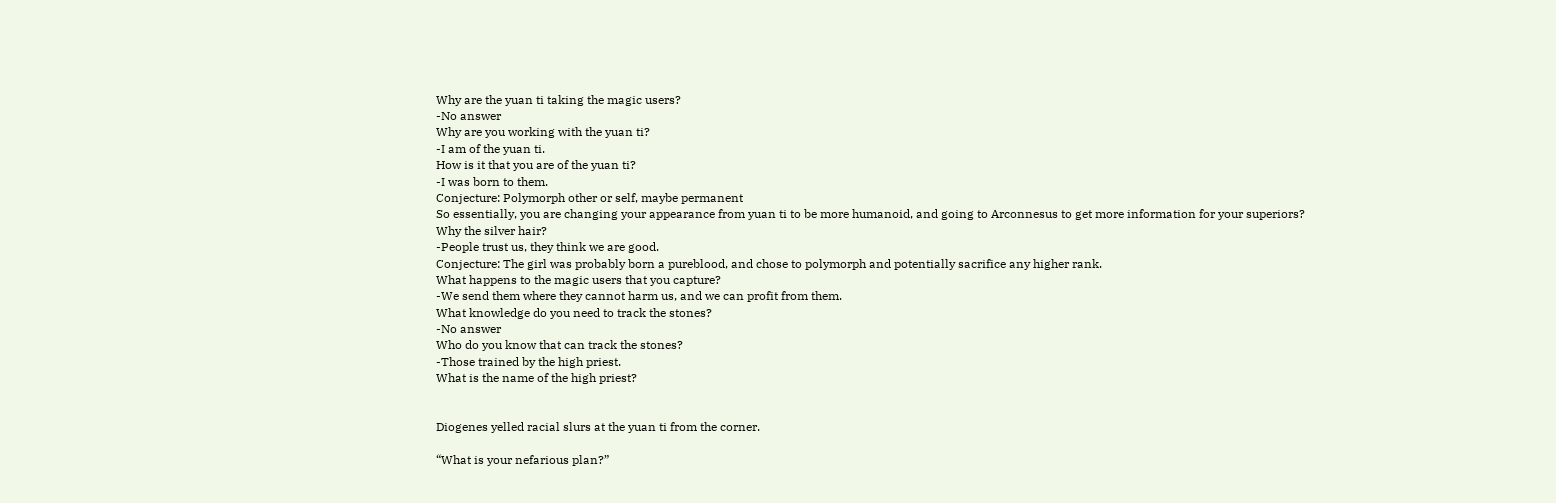Why are the yuan ti taking the magic users?
-No answer
Why are you working with the yuan ti?
-I am of the yuan ti.
How is it that you are of the yuan ti?
-I was born to them.
Conjecture: Polymorph other or self, maybe permanent
So essentially, you are changing your appearance from yuan ti to be more humanoid, and going to Arconnesus to get more information for your superiors?
Why the silver hair?
-People trust us, they think we are good.
Conjecture: The girl was probably born a pureblood, and chose to polymorph and potentially sacrifice any higher rank.
What happens to the magic users that you capture?
-We send them where they cannot harm us, and we can profit from them.
What knowledge do you need to track the stones?
-No answer
Who do you know that can track the stones?
-Those trained by the high priest.
What is the name of the high priest?


Diogenes yelled racial slurs at the yuan ti from the corner.

“What is your nefarious plan?”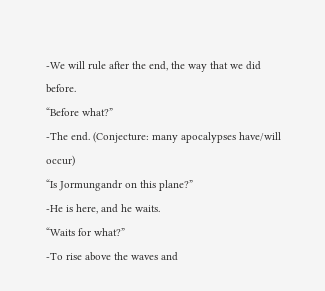-We will rule after the end, the way that we did before.
“Before what?”
-The end. (Conjecture: many apocalypses have/will occur)
“Is Jormungandr on this plane?”
-He is here, and he waits.
“Waits for what?”
-To rise above the waves and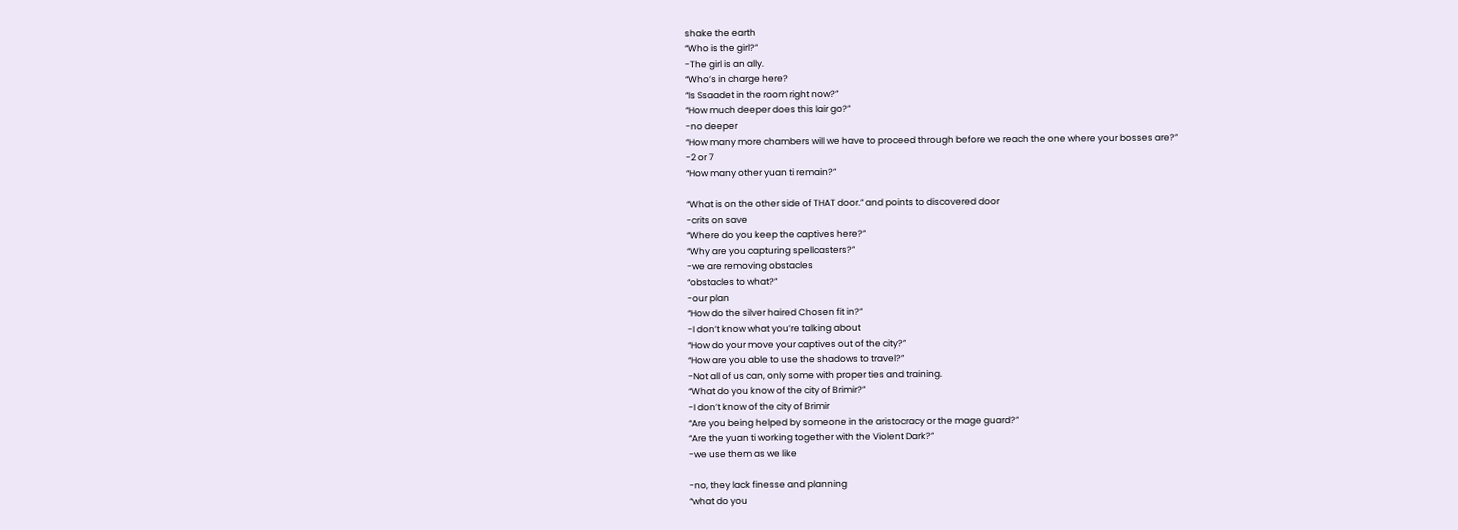shake the earth
“Who is the girl?”
-The girl is an ally.
“Who’s in charge here?
“Is Ssaadet in the room right now?”
“How much deeper does this lair go?”
-no deeper
“How many more chambers will we have to proceed through before we reach the one where your bosses are?”
-2 or 7
“How many other yuan ti remain?”

“What is on the other side of THAT door.” and points to discovered door
-crits on save
“Where do you keep the captives here?”
“Why are you capturing spellcasters?”
-we are removing obstacles
“obstacles to what?”
-our plan
“How do the silver haired Chosen fit in?”
-I don’t know what you’re talking about
“How do your move your captives out of the city?”
“How are you able to use the shadows to travel?”
-Not all of us can, only some with proper ties and training.
“What do you know of the city of Brimir?”
-I don’t know of the city of Brimir
“Are you being helped by someone in the aristocracy or the mage guard?”
“Are the yuan ti working together with the Violent Dark?”
-we use them as we like

-no, they lack finesse and planning
“what do you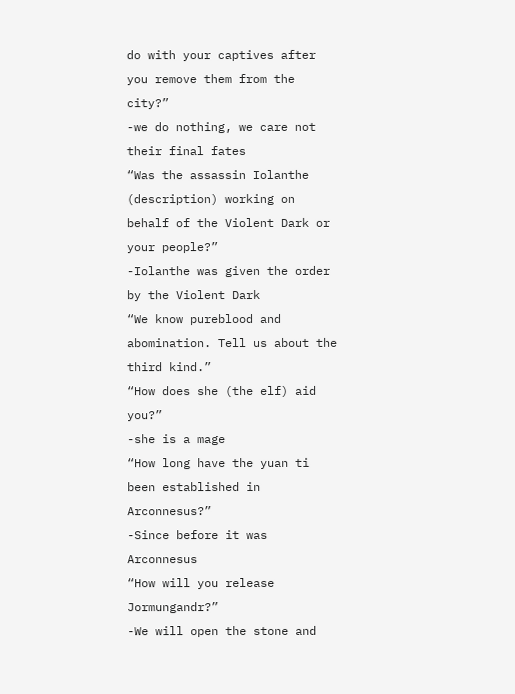do with your captives after you remove them from the city?”
-we do nothing, we care not their final fates
“Was the assassin Iolanthe (description) working on behalf of the Violent Dark or your people?”
-Iolanthe was given the order by the Violent Dark
“We know pureblood and abomination. Tell us about the third kind.”
“How does she (the elf) aid you?”
-she is a mage
“How long have the yuan ti been established in Arconnesus?”
-Since before it was Arconnesus
“How will you release Jormungandr?”
-We will open the stone and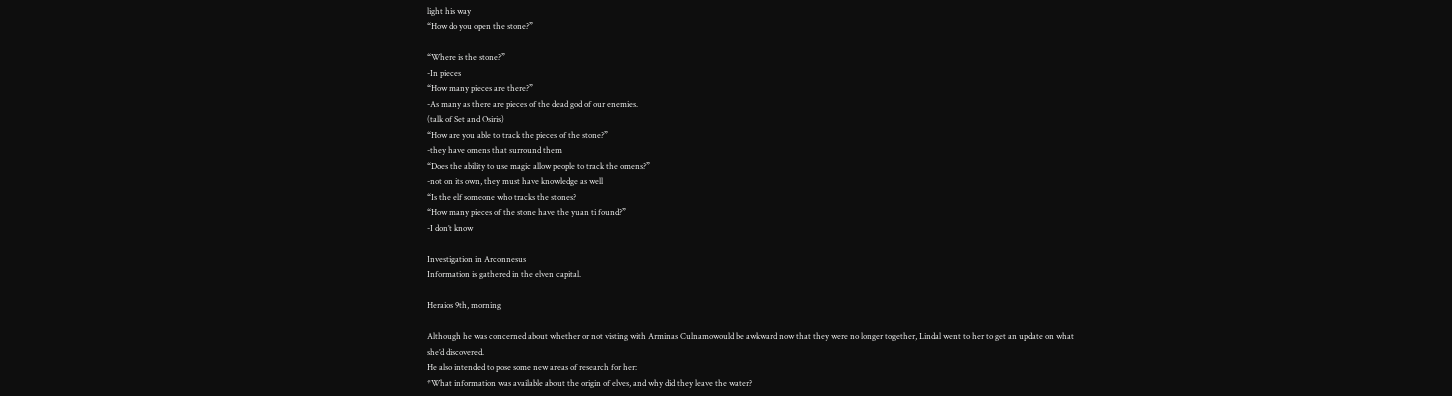light his way
“How do you open the stone?”

“Where is the stone?”
-In pieces
“How many pieces are there?”
-As many as there are pieces of the dead god of our enemies.
(talk of Set and Osiris)
“How are you able to track the pieces of the stone?”
-they have omens that surround them
“Does the ability to use magic allow people to track the omens?”
-not on its own, they must have knowledge as well
“Is the elf someone who tracks the stones?
“How many pieces of the stone have the yuan ti found?”
-I don’t know

Investigation in Arconnesus
Information is gathered in the elven capital.

Heraios 9th, morning

Although he was concerned about whether or not visting with Arminas Culnamowould be awkward now that they were no longer together, Lindal went to her to get an update on what she’d discovered.
He also intended to pose some new areas of research for her:
*What information was available about the origin of elves, and why did they leave the water?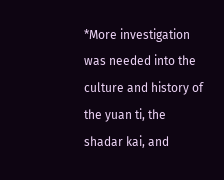*More investigation was needed into the culture and history of the yuan ti, the shadar kai, and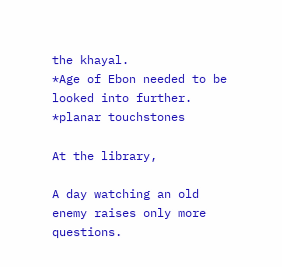the khayal.
*Age of Ebon needed to be looked into further.
*planar touchstones

At the library,

A day watching an old enemy raises only more questions.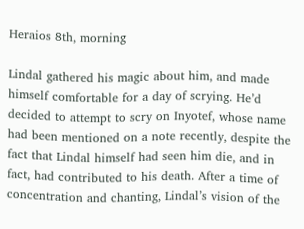Heraios 8th, morning

Lindal gathered his magic about him, and made himself comfortable for a day of scrying. He’d decided to attempt to scry on Inyotef, whose name had been mentioned on a note recently, despite the fact that Lindal himself had seen him die, and in fact, had contributed to his death. After a time of concentration and chanting, Lindal’s vision of the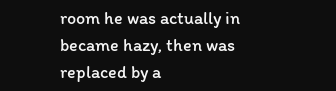room he was actually in became hazy, then was replaced by a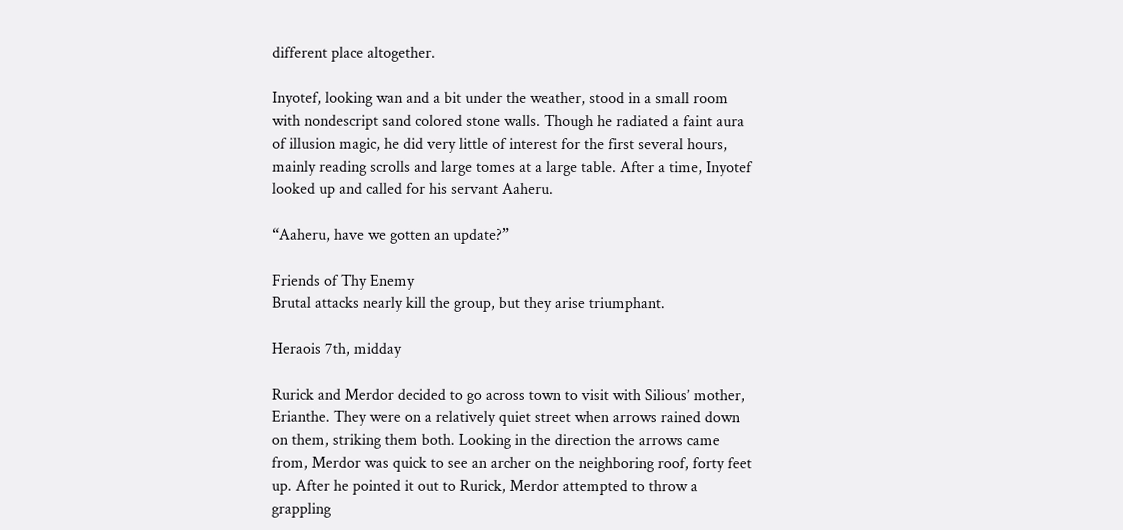different place altogether.

Inyotef, looking wan and a bit under the weather, stood in a small room with nondescript sand colored stone walls. Though he radiated a faint aura of illusion magic, he did very little of interest for the first several hours, mainly reading scrolls and large tomes at a large table. After a time, Inyotef looked up and called for his servant Aaheru.

“Aaheru, have we gotten an update?”

Friends of Thy Enemy
Brutal attacks nearly kill the group, but they arise triumphant.

Heraois 7th, midday

Rurick and Merdor decided to go across town to visit with Silious’ mother, Erianthe. They were on a relatively quiet street when arrows rained down on them, striking them both. Looking in the direction the arrows came from, Merdor was quick to see an archer on the neighboring roof, forty feet up. After he pointed it out to Rurick, Merdor attempted to throw a grappling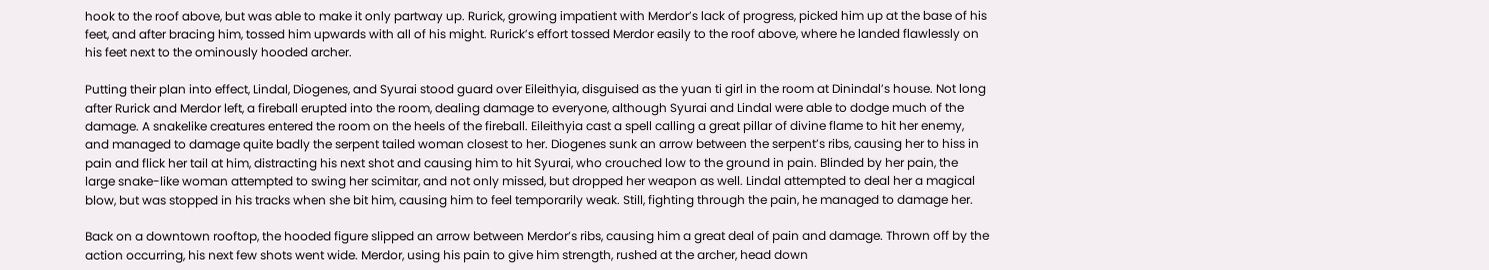hook to the roof above, but was able to make it only partway up. Rurick, growing impatient with Merdor’s lack of progress, picked him up at the base of his feet, and after bracing him, tossed him upwards with all of his might. Rurick’s effort tossed Merdor easily to the roof above, where he landed flawlessly on his feet next to the ominously hooded archer.

Putting their plan into effect, Lindal, Diogenes, and Syurai stood guard over Eileithyia, disguised as the yuan ti girl in the room at Dinindal’s house. Not long after Rurick and Merdor left, a fireball erupted into the room, dealing damage to everyone, although Syurai and Lindal were able to dodge much of the damage. A snakelike creatures entered the room on the heels of the fireball. Eileithyia cast a spell calling a great pillar of divine flame to hit her enemy, and managed to damage quite badly the serpent tailed woman closest to her. Diogenes sunk an arrow between the serpent’s ribs, causing her to hiss in pain and flick her tail at him, distracting his next shot and causing him to hit Syurai, who crouched low to the ground in pain. Blinded by her pain, the large snake-like woman attempted to swing her scimitar, and not only missed, but dropped her weapon as well. Lindal attempted to deal her a magical blow, but was stopped in his tracks when she bit him, causing him to feel temporarily weak. Still, fighting through the pain, he managed to damage her.

Back on a downtown rooftop, the hooded figure slipped an arrow between Merdor’s ribs, causing him a great deal of pain and damage. Thrown off by the action occurring, his next few shots went wide. Merdor, using his pain to give him strength, rushed at the archer, head down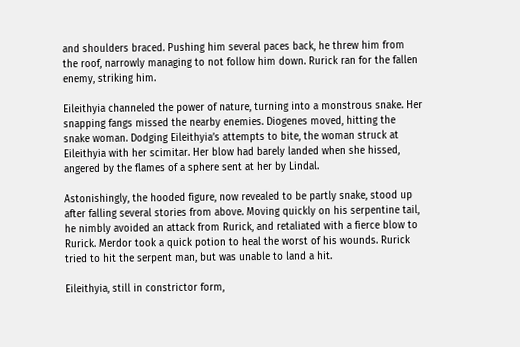and shoulders braced. Pushing him several paces back, he threw him from the roof, narrowly managing to not follow him down. Rurick ran for the fallen enemy, striking him.

Eileithyia channeled the power of nature, turning into a monstrous snake. Her snapping fangs missed the nearby enemies. Diogenes moved, hitting the snake woman. Dodging Eileithyia’s attempts to bite, the woman struck at Eileithyia with her scimitar. Her blow had barely landed when she hissed, angered by the flames of a sphere sent at her by Lindal.

Astonishingly, the hooded figure, now revealed to be partly snake, stood up after falling several stories from above. Moving quickly on his serpentine tail, he nimbly avoided an attack from Rurick, and retaliated with a fierce blow to Rurick. Merdor took a quick potion to heal the worst of his wounds. Rurick tried to hit the serpent man, but was unable to land a hit.

Eileithyia, still in constrictor form,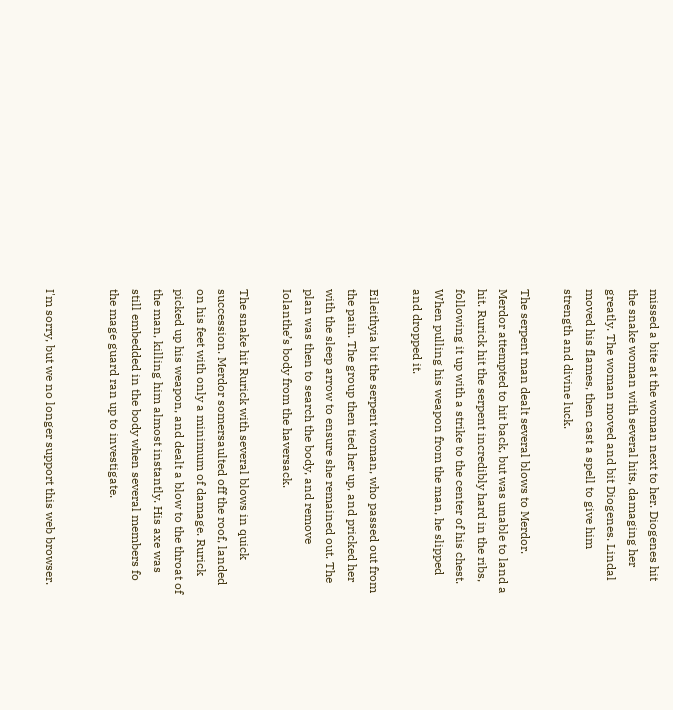missed a bite at the woman next to her. Diogenes hit the snake woman with several hits, damaging her greatly. The woman moved and bit Diogenes. Lindal moved his flames, then cast a spell to give him strength and divine luck.

The serpent man dealt several blows to Merdor. Merdor attempted to hit back, but was unable to land a hit. Rurick hit the serpent incredibly hard in the ribs, following it up with a strike to the center of his chest. When pulling his weapon from the man, he slipped and dropped it.

Eileithyia bit the serpent woman, who passed out from the pain. The group then tied her up, and pricked her with the sleep arrow to ensure she remained out. The plan was then to search the body, and remove Iolanthe’s body from the haversack.

The snake hit Rurick with several blows in quick succession. Merdor somersaulted off the roof, landed on his feet with only a minimum of damage. Rurick picked up his weapon, and dealt a blow to the throat of the man, killing him almost instantly. His axe was still embedded in the body when several members fo the mage guard ran up to investigate.


I'm sorry, but we no longer support this web browser.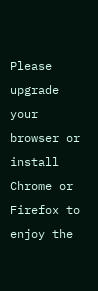Please upgrade your browser or install Chrome or Firefox to enjoy the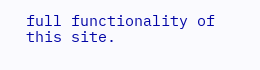full functionality of this site.